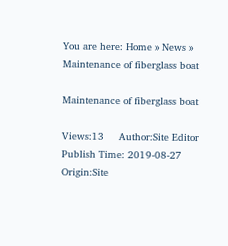You are here: Home » News » Maintenance of fiberglass boat

Maintenance of fiberglass boat

Views:13     Author:Site Editor     Publish Time: 2019-08-27      Origin:Site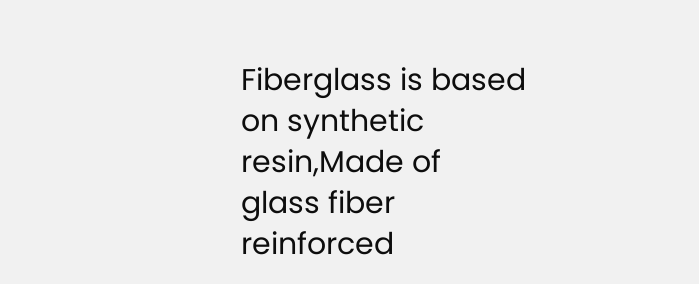Fiberglass is based on synthetic resin,Made of glass fiber reinforced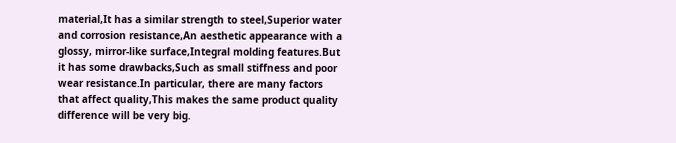material,It has a similar strength to steel,Superior water and corrosion resistance,An aesthetic appearance with a glossy, mirror-like surface,Integral molding features.But it has some drawbacks,Such as small stiffness and poor wear resistance.In particular, there are many factors that affect quality,This makes the same product quality difference will be very big.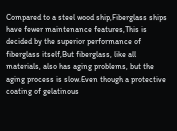Compared to a steel wood ship,Fiberglass ships have fewer maintenance features,This is decided by the superior performance of fiberglass itself,But fiberglass, like all materials, also has aging problems, but the aging process is slow.Even though a protective coating of gelatinous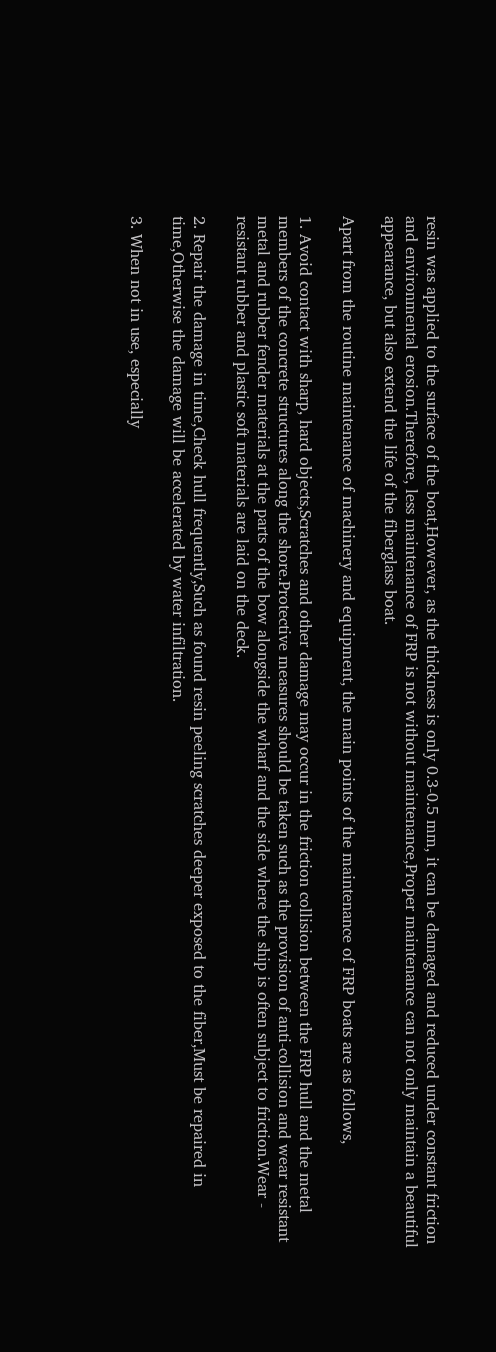resin was applied to the surface of the boat,However, as the thickness is only 0.3-0.5 mm, it can be damaged and reduced under constant friction and environmental erosion.Therefore, less maintenance of FRP is not without maintenance,Proper maintenance can not only maintain a beautiful appearance, but also extend the life of the fiberglass boat.

Apart from the routine maintenance of machinery and equipment, the main points of the maintenance of FRP boats are as follows,

1. Avoid contact with sharp, hard objects,Scratches and other damage may occur in the friction collision between the FRP hull and the metal members of the concrete structures along the shore.Protective measures should be taken such as the provision of anti-collision and wear resistant metal and rubber fender materials at the parts of the bow alongside the wharf and the side where the ship is often subject to friction.Wear - resistant rubber and plastic soft materials are laid on the deck.

2. Repair the damage in time,Check hull frequently,Such as found resin peeling scratches deeper exposed to the fiber,Must be repaired in time,Otherwise the damage will be accelerated by water infiltration.

3. When not in use, especially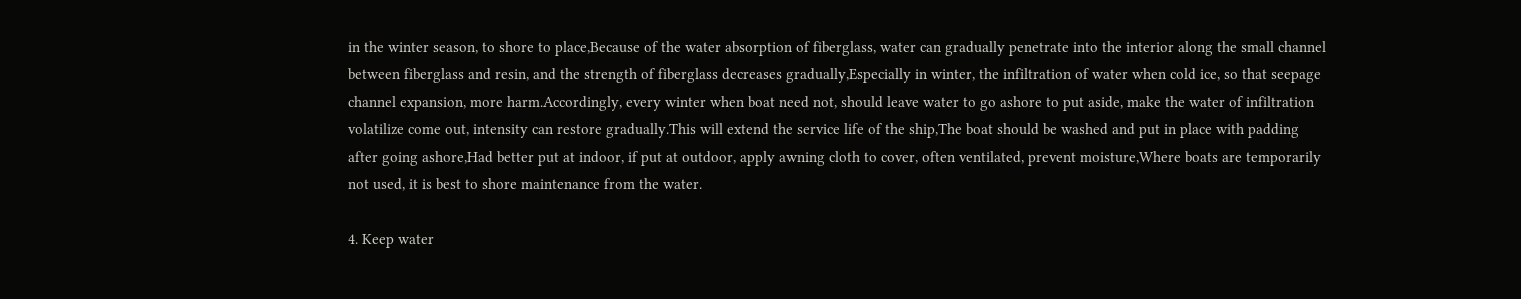in the winter season, to shore to place,Because of the water absorption of fiberglass, water can gradually penetrate into the interior along the small channel between fiberglass and resin, and the strength of fiberglass decreases gradually,Especially in winter, the infiltration of water when cold ice, so that seepage channel expansion, more harm.Accordingly, every winter when boat need not, should leave water to go ashore to put aside, make the water of infiltration volatilize come out, intensity can restore gradually.This will extend the service life of the ship,The boat should be washed and put in place with padding after going ashore,Had better put at indoor, if put at outdoor, apply awning cloth to cover, often ventilated, prevent moisture,Where boats are temporarily not used, it is best to shore maintenance from the water.

4. Keep water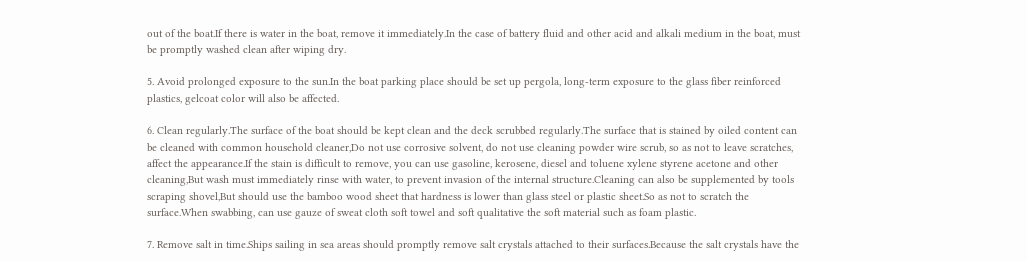out of the boat.If there is water in the boat, remove it immediately.In the case of battery fluid and other acid and alkali medium in the boat, must be promptly washed clean after wiping dry.

5. Avoid prolonged exposure to the sun.In the boat parking place should be set up pergola, long-term exposure to the glass fiber reinforced plastics, gelcoat color will also be affected.

6. Clean regularly.The surface of the boat should be kept clean and the deck scrubbed regularly.The surface that is stained by oiled content can be cleaned with common household cleaner,Do not use corrosive solvent, do not use cleaning powder wire scrub, so as not to leave scratches, affect the appearance.If the stain is difficult to remove, you can use gasoline, kerosene, diesel and toluene xylene styrene acetone and other cleaning,But wash must immediately rinse with water, to prevent invasion of the internal structure.Cleaning can also be supplemented by tools scraping shovel,But should use the bamboo wood sheet that hardness is lower than glass steel or plastic sheet.So as not to scratch the surface.When swabbing, can use gauze of sweat cloth soft towel and soft qualitative the soft material such as foam plastic.

7. Remove salt in time.Ships sailing in sea areas should promptly remove salt crystals attached to their surfaces.Because the salt crystals have the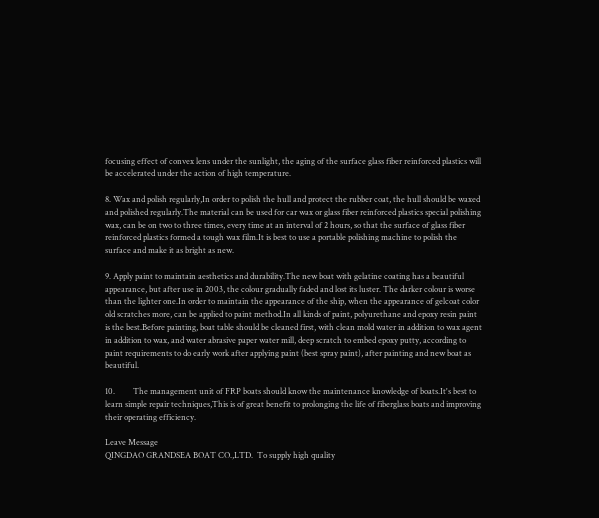focusing effect of convex lens under the sunlight, the aging of the surface glass fiber reinforced plastics will be accelerated under the action of high temperature.

8. Wax and polish regularly,In order to polish the hull and protect the rubber coat, the hull should be waxed and polished regularly.The material can be used for car wax or glass fiber reinforced plastics special polishing wax, can be on two to three times, every time at an interval of 2 hours, so that the surface of glass fiber reinforced plastics formed a tough wax film.It is best to use a portable polishing machine to polish the surface and make it as bright as new.

9. Apply paint to maintain aesthetics and durability.The new boat with gelatine coating has a beautiful appearance, but after use in 2003, the colour gradually faded and lost its luster. The darker colour is worse than the lighter one.In order to maintain the appearance of the ship, when the appearance of gelcoat color old scratches more, can be applied to paint method.In all kinds of paint, polyurethane and epoxy resin paint is the best.Before painting, boat table should be cleaned first, with clean mold water in addition to wax agent in addition to wax, and water abrasive paper water mill, deep scratch to embed epoxy putty, according to paint requirements to do early work after applying paint (best spray paint), after painting and new boat as beautiful.

10.         The management unit of FRP boats should know the maintenance knowledge of boats.It's best to learn simple repair techniques,This is of great benefit to prolonging the life of fiberglass boats and improving their operating efficiency.

Leave Message
QINGDAO GRANDSEA BOAT CO.,LTD.  To supply high quality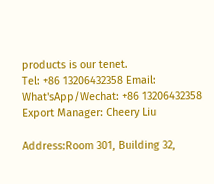products is our tenet.
Tel: +86 13206432358 Email:
What'sApp/Wechat: +86 13206432358
Export Manager: Cheery Liu

Address:Room 301, Building 32,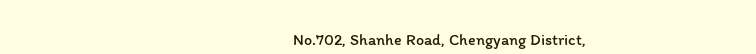No.702, Shanhe Road, Chengyang District,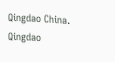Qingdao China.
Qingdao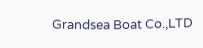Grandsea Boat Co.,LTD